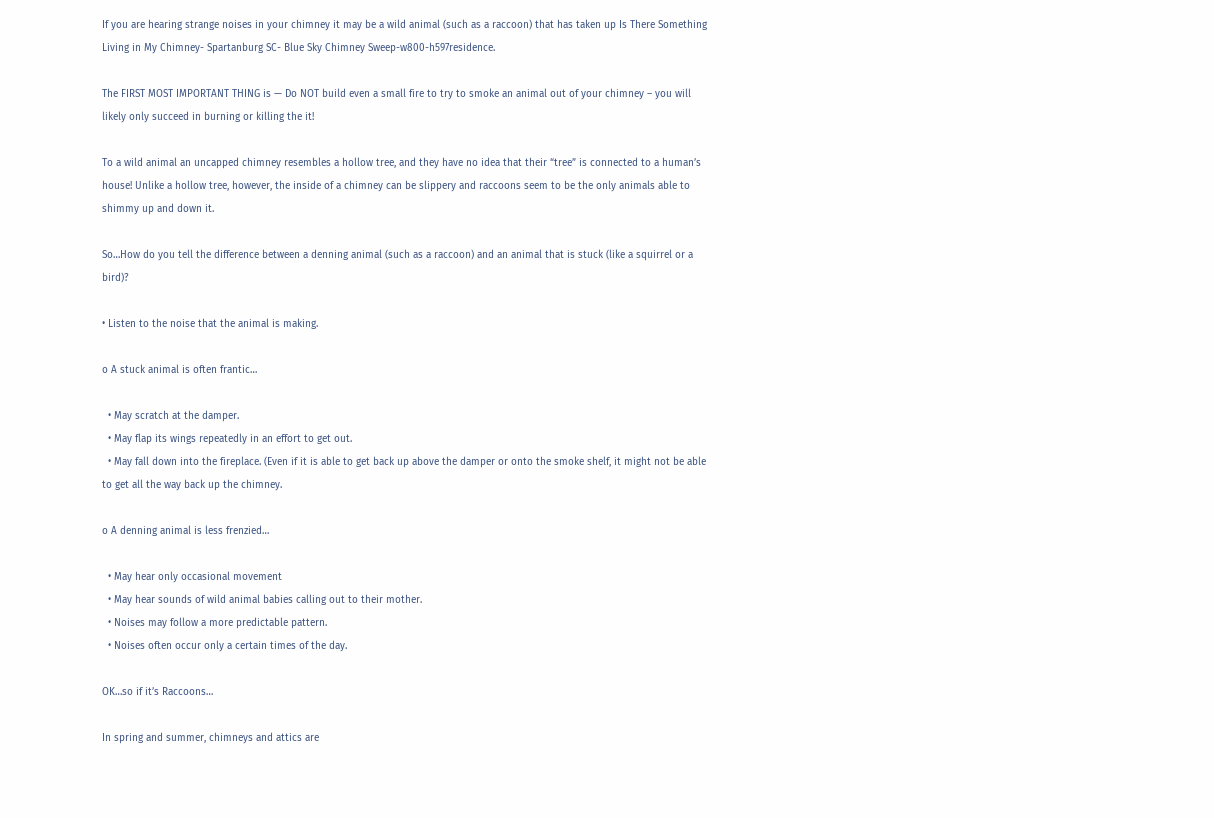If you are hearing strange noises in your chimney it may be a wild animal (such as a raccoon) that has taken up Is There Something Living in My Chimney- Spartanburg SC- Blue Sky Chimney Sweep-w800-h597residence.

The FIRST MOST IMPORTANT THING is — Do NOT build even a small fire to try to smoke an animal out of your chimney – you will likely only succeed in burning or killing the it!

To a wild animal an uncapped chimney resembles a hollow tree, and they have no idea that their “tree” is connected to a human’s house! Unlike a hollow tree, however, the inside of a chimney can be slippery and raccoons seem to be the only animals able to shimmy up and down it.

So…How do you tell the difference between a denning animal (such as a raccoon) and an animal that is stuck (like a squirrel or a bird)?

• Listen to the noise that the animal is making.

o A stuck animal is often frantic…

  • May scratch at the damper.
  • May flap its wings repeatedly in an effort to get out.
  • May fall down into the fireplace. (Even if it is able to get back up above the damper or onto the smoke shelf, it might not be able to get all the way back up the chimney.

o A denning animal is less frenzied…

  • May hear only occasional movement
  • May hear sounds of wild animal babies calling out to their mother.
  • Noises may follow a more predictable pattern.
  • Noises often occur only a certain times of the day.

OK…so if it’s Raccoons…

In spring and summer, chimneys and attics are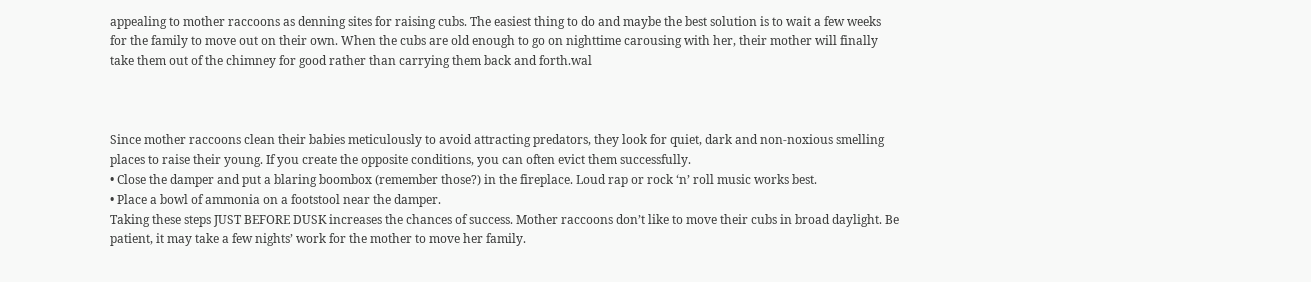appealing to mother raccoons as denning sites for raising cubs. The easiest thing to do and maybe the best solution is to wait a few weeks for the family to move out on their own. When the cubs are old enough to go on nighttime carousing with her, their mother will finally take them out of the chimney for good rather than carrying them back and forth.wal



Since mother raccoons clean their babies meticulously to avoid attracting predators, they look for quiet, dark and non-noxious smelling places to raise their young. If you create the opposite conditions, you can often evict them successfully.
• Close the damper and put a blaring boombox (remember those?) in the fireplace. Loud rap or rock ‘n’ roll music works best.
• Place a bowl of ammonia on a footstool near the damper.
Taking these steps JUST BEFORE DUSK increases the chances of success. Mother raccoons don’t like to move their cubs in broad daylight. Be patient, it may take a few nights’ work for the mother to move her family.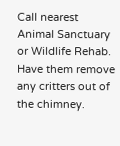Call nearest Animal Sanctuary or Wildlife Rehab. Have them remove any critters out of the chimney.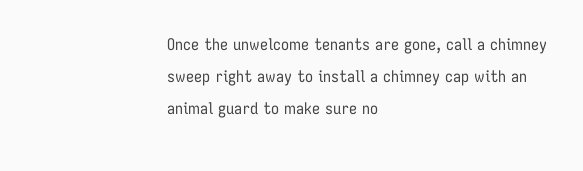Once the unwelcome tenants are gone, call a chimney sweep right away to install a chimney cap with an animal guard to make sure no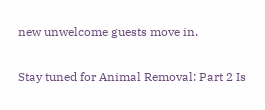new unwelcome guests move in.

Stay tuned for Animal Removal: Part 2 Is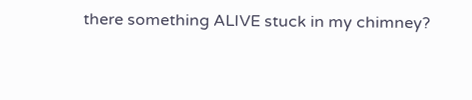there something ALIVE stuck in my chimney?